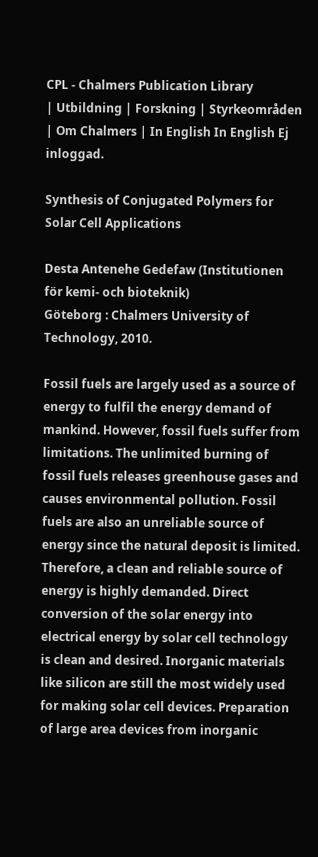CPL - Chalmers Publication Library
| Utbildning | Forskning | Styrkeområden | Om Chalmers | In English In English Ej inloggad.

Synthesis of Conjugated Polymers for Solar Cell Applications

Desta Antenehe Gedefaw (Institutionen för kemi- och bioteknik)
Göteborg : Chalmers University of Technology, 2010.

Fossil fuels are largely used as a source of energy to fulfil the energy demand of mankind. However, fossil fuels suffer from limitations. The unlimited burning of fossil fuels releases greenhouse gases and causes environmental pollution. Fossil fuels are also an unreliable source of energy since the natural deposit is limited. Therefore, a clean and reliable source of energy is highly demanded. Direct conversion of the solar energy into electrical energy by solar cell technology is clean and desired. Inorganic materials like silicon are still the most widely used for making solar cell devices. Preparation of large area devices from inorganic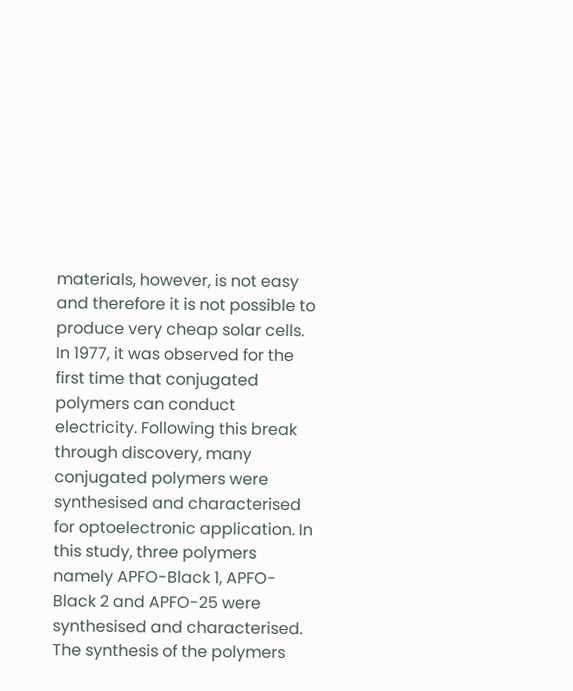materials, however, is not easy and therefore it is not possible to produce very cheap solar cells. In 1977, it was observed for the first time that conjugated polymers can conduct electricity. Following this break through discovery, many conjugated polymers were synthesised and characterised for optoelectronic application. In this study, three polymers namely APFO-Black 1, APFO-Black 2 and APFO-25 were synthesised and characterised. The synthesis of the polymers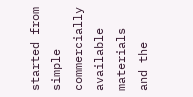started from simple commercially available materials and the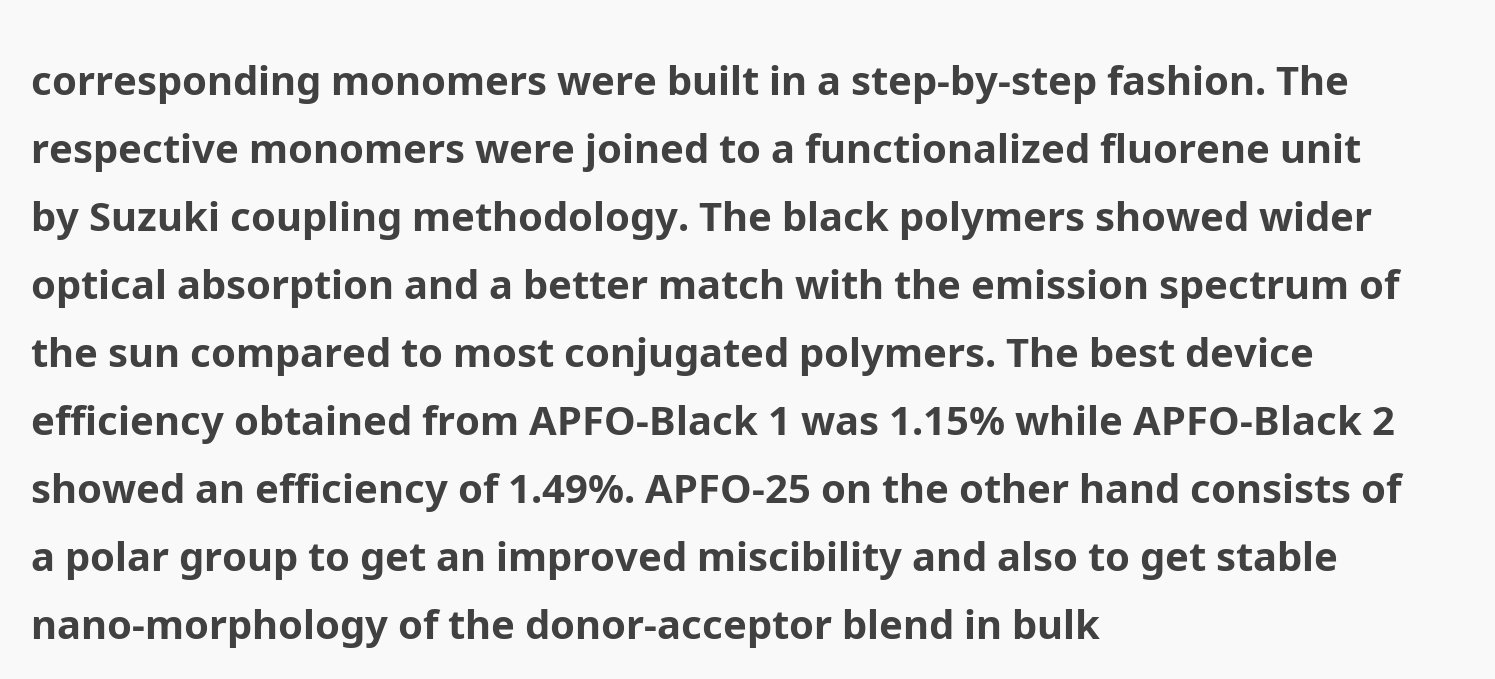corresponding monomers were built in a step-by-step fashion. The respective monomers were joined to a functionalized fluorene unit by Suzuki coupling methodology. The black polymers showed wider optical absorption and a better match with the emission spectrum of the sun compared to most conjugated polymers. The best device efficiency obtained from APFO-Black 1 was 1.15% while APFO-Black 2 showed an efficiency of 1.49%. APFO-25 on the other hand consists of a polar group to get an improved miscibility and also to get stable nano-morphology of the donor-acceptor blend in bulk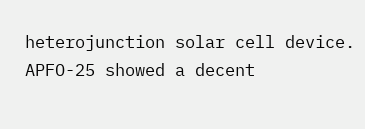heterojunction solar cell device. APFO-25 showed a decent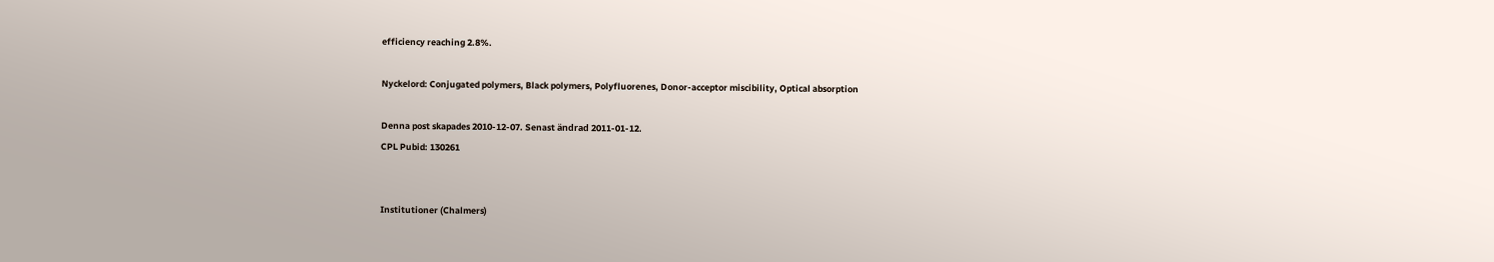efficiency reaching 2.8%.

Nyckelord: Conjugated polymers, Black polymers, Polyfluorenes, Donor-acceptor miscibility, Optical absorption

Denna post skapades 2010-12-07. Senast ändrad 2011-01-12.
CPL Pubid: 130261


Institutioner (Chalmers)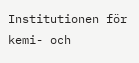Institutionen för kemi- och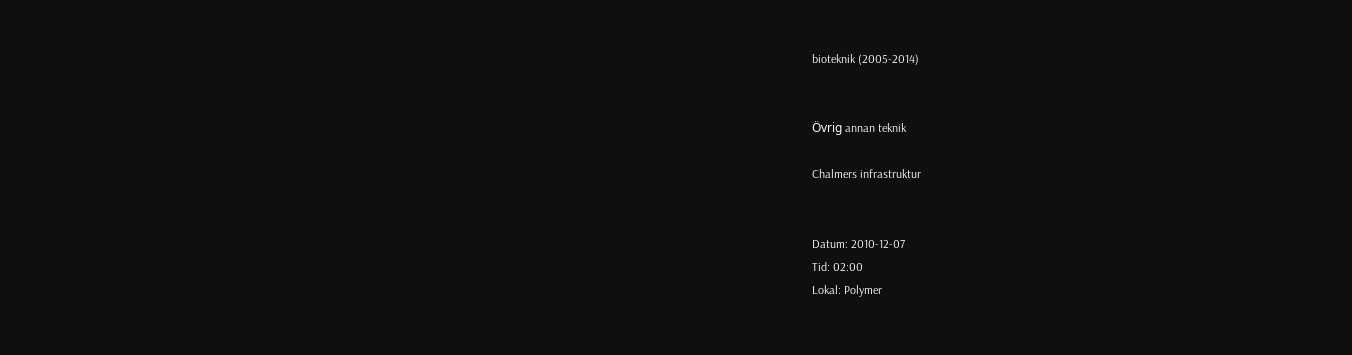bioteknik (2005-2014)


Övrig annan teknik

Chalmers infrastruktur


Datum: 2010-12-07
Tid: 02:00
Lokal: Polymer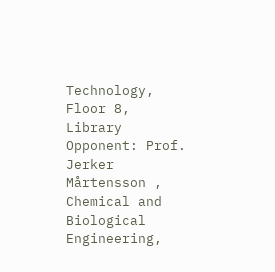Technology, Floor 8, Library
Opponent: Prof. Jerker Mårtensson , Chemical and Biological Engineering,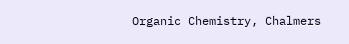Organic Chemistry, Chalmers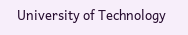University of Technology